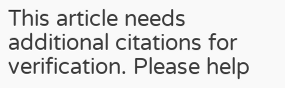This article needs additional citations for verification. Please help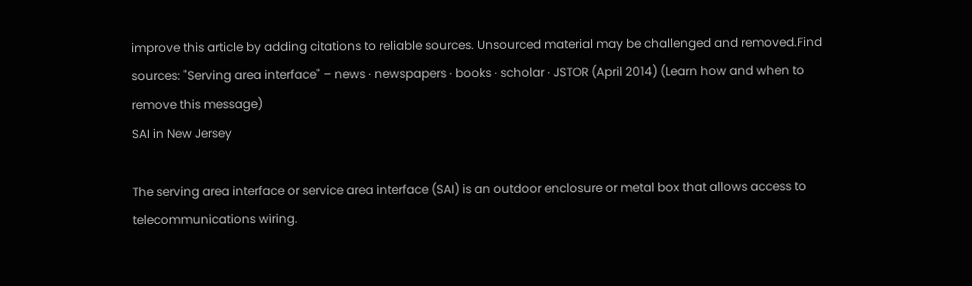improve this article by adding citations to reliable sources. Unsourced material may be challenged and removed.Find sources: "Serving area interface" – news · newspapers · books · scholar · JSTOR (April 2014) (Learn how and when to remove this message)
SAI in New Jersey

The serving area interface or service area interface (SAI) is an outdoor enclosure or metal box that allows access to telecommunications wiring.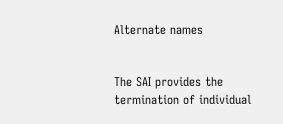Alternate names


The SAI provides the termination of individual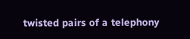twisted pairs of a telephony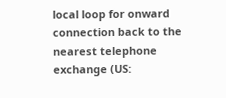local loop for onward connection back to the nearest telephone exchange (US: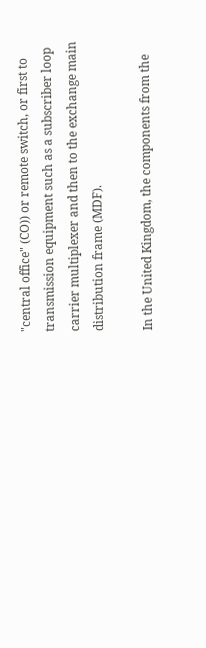"central office" (CO)) or remote switch, or first to transmission equipment such as a subscriber loop carrier multiplexer and then to the exchange main distribution frame (MDF).

In the United Kingdom, the components from the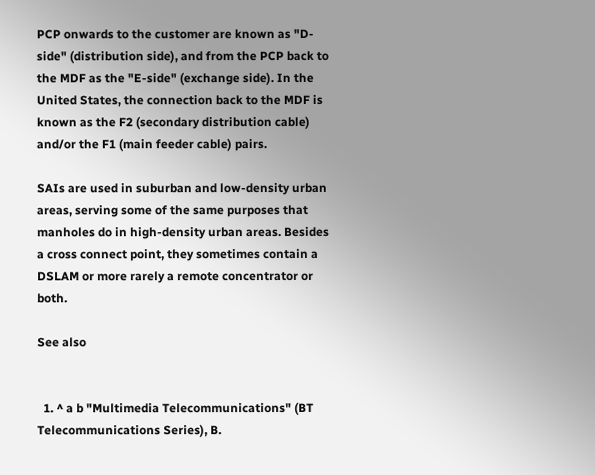PCP onwards to the customer are known as "D-side" (distribution side), and from the PCP back to the MDF as the "E-side" (exchange side). In the United States, the connection back to the MDF is known as the F2 (secondary distribution cable) and/or the F1 (main feeder cable) pairs.

SAIs are used in suburban and low-density urban areas, serving some of the same purposes that manholes do in high-density urban areas. Besides a cross connect point, they sometimes contain a DSLAM or more rarely a remote concentrator or both.

See also


  1. ^ a b "Multimedia Telecommunications" (BT Telecommunications Series), B.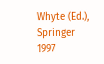Whyte (Ed.), Springer 1997